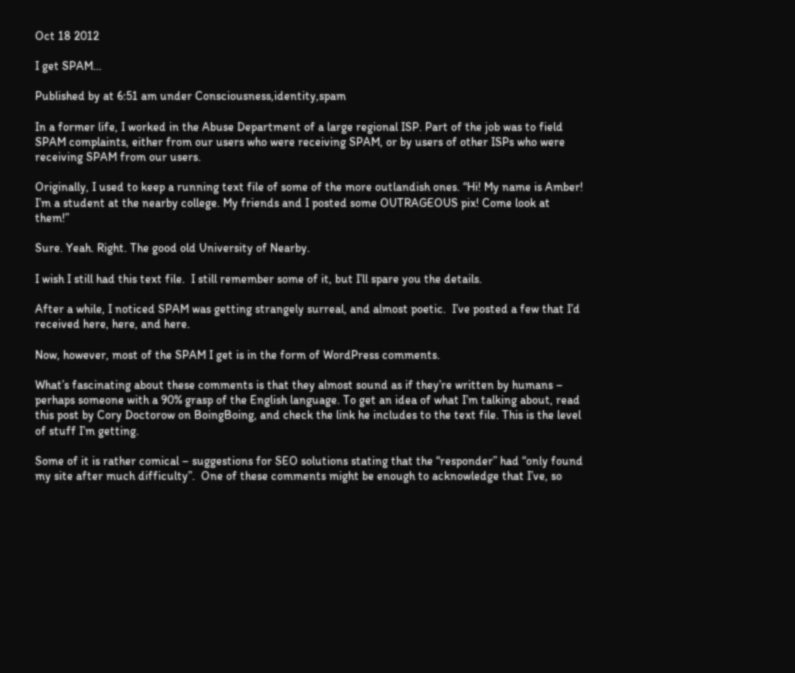Oct 18 2012

I get SPAM…

Published by at 6:51 am under Consciousness,identity,spam

In a former life, I worked in the Abuse Department of a large regional ISP. Part of the job was to field SPAM complaints, either from our users who were receiving SPAM, or by users of other ISPs who were receiving SPAM from our users.

Originally, I used to keep a running text file of some of the more outlandish ones. “Hi! My name is Amber! I’m a student at the nearby college. My friends and I posted some OUTRAGEOUS pix! Come look at them!”

Sure. Yeah. Right. The good old University of Nearby.

I wish I still had this text file.  I still remember some of it, but I’ll spare you the details.

After a while, I noticed SPAM was getting strangely surreal, and almost poetic.  I’ve posted a few that I’d received here, here, and here.

Now, however, most of the SPAM I get is in the form of WordPress comments.

What’s fascinating about these comments is that they almost sound as if they’re written by humans – perhaps someone with a 90% grasp of the English language. To get an idea of what I’m talking about, read this post by Cory Doctorow on BoingBoing, and check the link he includes to the text file. This is the level of stuff I’m getting.

Some of it is rather comical – suggestions for SEO solutions stating that the “responder” had “only found my site after much difficulty”.  One of these comments might be enough to acknowledge that I’ve, so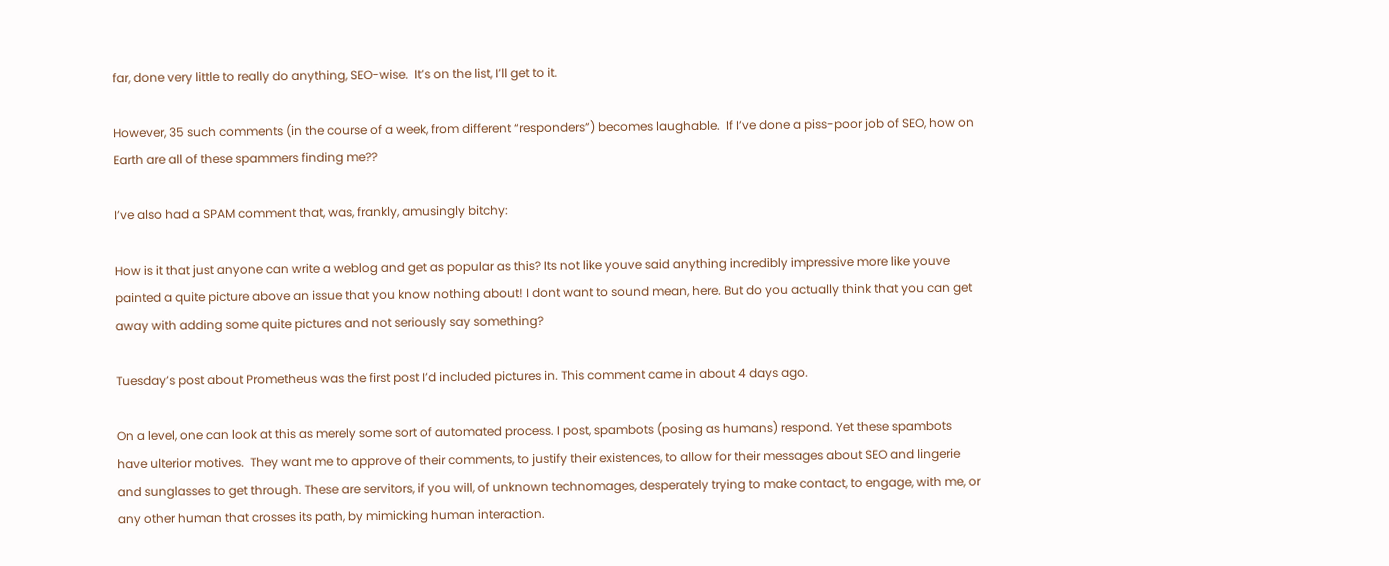far, done very little to really do anything, SEO-wise.  It’s on the list, I’ll get to it.

However, 35 such comments (in the course of a week, from different “responders”) becomes laughable.  If I’ve done a piss-poor job of SEO, how on Earth are all of these spammers finding me??

I’ve also had a SPAM comment that, was, frankly, amusingly bitchy:

How is it that just anyone can write a weblog and get as popular as this? Its not like youve said anything incredibly impressive more like youve painted a quite picture above an issue that you know nothing about! I dont want to sound mean, here. But do you actually think that you can get away with adding some quite pictures and not seriously say something?

Tuesday’s post about Prometheus was the first post I’d included pictures in. This comment came in about 4 days ago.

On a level, one can look at this as merely some sort of automated process. I post, spambots (posing as humans) respond. Yet these spambots have ulterior motives.  They want me to approve of their comments, to justify their existences, to allow for their messages about SEO and lingerie and sunglasses to get through. These are servitors, if you will, of unknown technomages, desperately trying to make contact, to engage, with me, or any other human that crosses its path, by mimicking human interaction.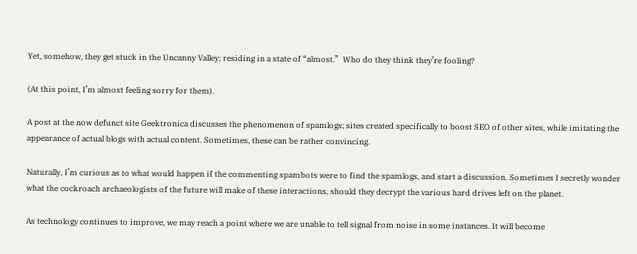Yet, somehow, they get stuck in the Uncanny Valley; residing in a state of “almost.”  Who do they think they’re fooling?

(At this point, I’m almost feeling sorry for them).

A post at the now defunct site Geektronica discusses the phenomenon of spamlogs; sites created specifically to boost SEO of other sites, while imitating the appearance of actual blogs with actual content. Sometimes, these can be rather convincing.

Naturally, I’m curious as to what would happen if the commenting spambots were to find the spamlogs, and start a discussion. Sometimes I secretly wonder what the cockroach archaeologists of the future will make of these interactions, should they decrypt the various hard drives left on the planet.

As technology continues to improve, we may reach a point where we are unable to tell signal from noise in some instances. It will become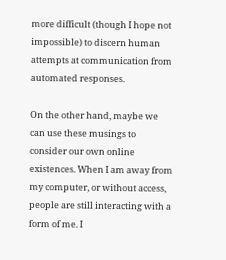more difficult (though I hope not impossible) to discern human attempts at communication from automated responses.

On the other hand, maybe we can use these musings to consider our own online existences. When I am away from my computer, or without access, people are still interacting with a form of me. I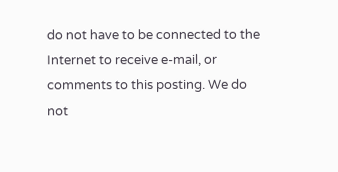do not have to be connected to the Internet to receive e-mail, or comments to this posting. We do not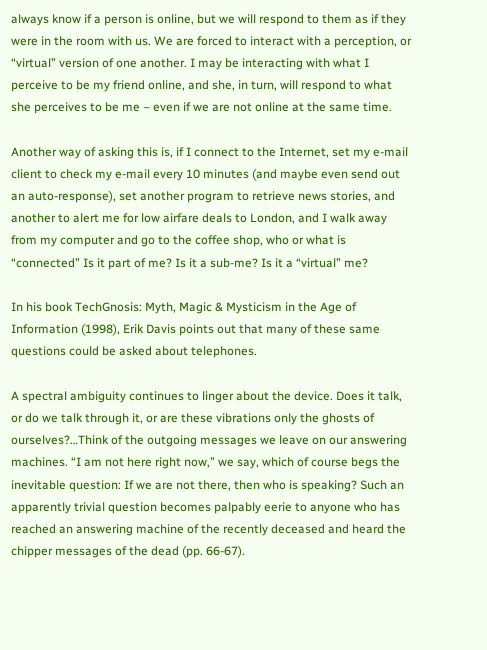always know if a person is online, but we will respond to them as if they were in the room with us. We are forced to interact with a perception, or “virtual” version of one another. I may be interacting with what I perceive to be my friend online, and she, in turn, will respond to what she perceives to be me – even if we are not online at the same time.

Another way of asking this is, if I connect to the Internet, set my e-mail client to check my e-mail every 10 minutes (and maybe even send out an auto-response), set another program to retrieve news stories, and another to alert me for low airfare deals to London, and I walk away from my computer and go to the coffee shop, who or what is “connected” Is it part of me? Is it a sub-me? Is it a “virtual” me?

In his book TechGnosis: Myth, Magic & Mysticism in the Age of Information (1998), Erik Davis points out that many of these same questions could be asked about telephones.

A spectral ambiguity continues to linger about the device. Does it talk, or do we talk through it, or are these vibrations only the ghosts of ourselves?…Think of the outgoing messages we leave on our answering machines. “I am not here right now,” we say, which of course begs the inevitable question: If we are not there, then who is speaking? Such an apparently trivial question becomes palpably eerie to anyone who has reached an answering machine of the recently deceased and heard the chipper messages of the dead (pp. 66-67).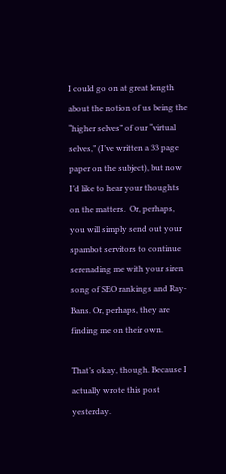I could go on at great length about the notion of us being the “higher selves” of our “virtual selves,” (I’ve written a 33 page paper on the subject), but now I’d like to hear your thoughts on the matters.  Or, perhaps, you will simply send out your spambot servitors to continue serenading me with your siren song of SEO rankings and Ray-Bans. Or, perhaps, they are finding me on their own.

That’s okay, though. Because I actually wrote this post yesterday.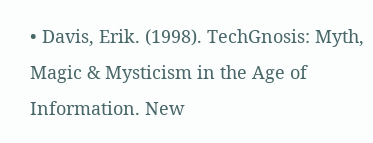• Davis, Erik. (1998). TechGnosis: Myth, Magic & Mysticism in the Age of Information. New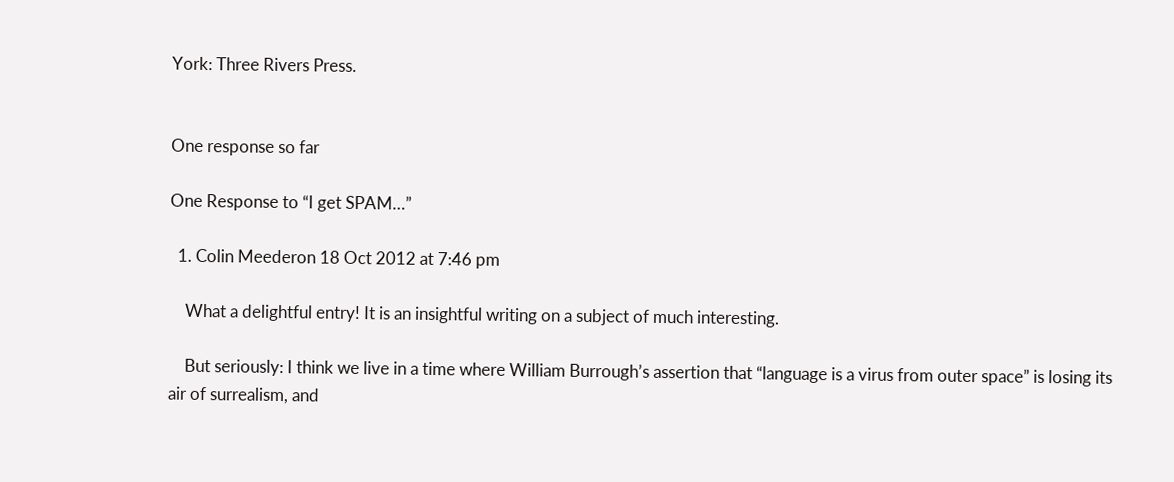York: Three Rivers Press.


One response so far

One Response to “I get SPAM…”

  1. Colin Meederon 18 Oct 2012 at 7:46 pm

    What a delightful entry! It is an insightful writing on a subject of much interesting.

    But seriously: I think we live in a time where William Burrough’s assertion that “language is a virus from outer space” is losing its air of surrealism, and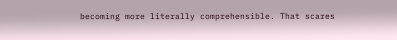becoming more literally comprehensible. That scares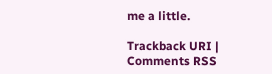me a little.

Trackback URI | Comments RSS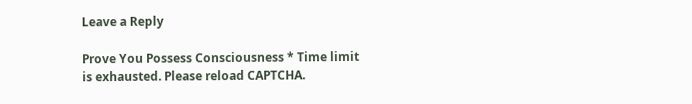Leave a Reply

Prove You Possess Consciousness * Time limit is exhausted. Please reload CAPTCHA.